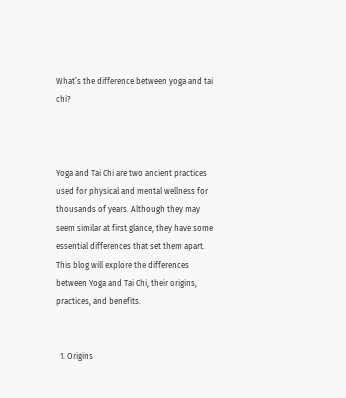What’s the difference between yoga and tai chi?



Yoga and Tai Chi are two ancient practices used for physical and mental wellness for thousands of years. Although they may seem similar at first glance, they have some essential differences that set them apart. This blog will explore the differences between Yoga and Tai Chi, their origins, practices, and benefits.


  1. Origins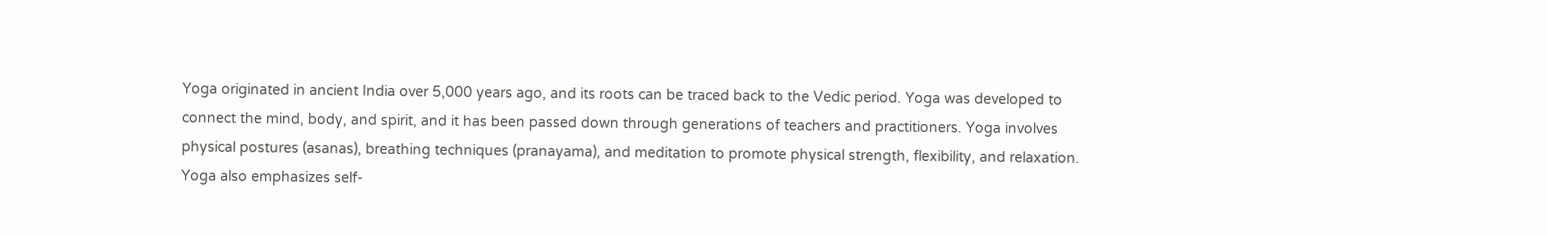Yoga originated in ancient India over 5,000 years ago, and its roots can be traced back to the Vedic period. Yoga was developed to connect the mind, body, and spirit, and it has been passed down through generations of teachers and practitioners. Yoga involves physical postures (asanas), breathing techniques (pranayama), and meditation to promote physical strength, flexibility, and relaxation. Yoga also emphasizes self-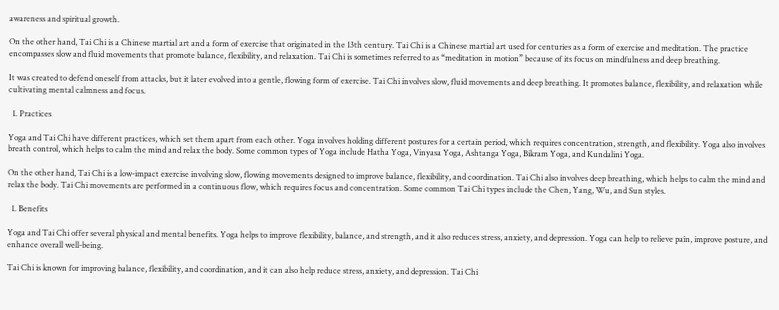awareness and spiritual growth.

On the other hand, Tai Chi is a Chinese martial art and a form of exercise that originated in the 13th century. Tai Chi is a Chinese martial art used for centuries as a form of exercise and meditation. The practice encompasses slow and fluid movements that promote balance, flexibility, and relaxation. Tai Chi is sometimes referred to as “meditation in motion” because of its focus on mindfulness and deep breathing.

It was created to defend oneself from attacks, but it later evolved into a gentle, flowing form of exercise. Tai Chi involves slow, fluid movements and deep breathing. It promotes balance, flexibility, and relaxation while cultivating mental calmness and focus.

  1. Practices

Yoga and Tai Chi have different practices, which set them apart from each other. Yoga involves holding different postures for a certain period, which requires concentration, strength, and flexibility. Yoga also involves breath control, which helps to calm the mind and relax the body. Some common types of Yoga include Hatha Yoga, Vinyasa Yoga, Ashtanga Yoga, Bikram Yoga, and Kundalini Yoga.

On the other hand, Tai Chi is a low-impact exercise involving slow, flowing movements designed to improve balance, flexibility, and coordination. Tai Chi also involves deep breathing, which helps to calm the mind and relax the body. Tai Chi movements are performed in a continuous flow, which requires focus and concentration. Some common Tai Chi types include the Chen, Yang, Wu, and Sun styles.

  1. Benefits

Yoga and Tai Chi offer several physical and mental benefits. Yoga helps to improve flexibility, balance, and strength, and it also reduces stress, anxiety, and depression. Yoga can help to relieve pain, improve posture, and enhance overall well-being.

Tai Chi is known for improving balance, flexibility, and coordination, and it can also help reduce stress, anxiety, and depression. Tai Chi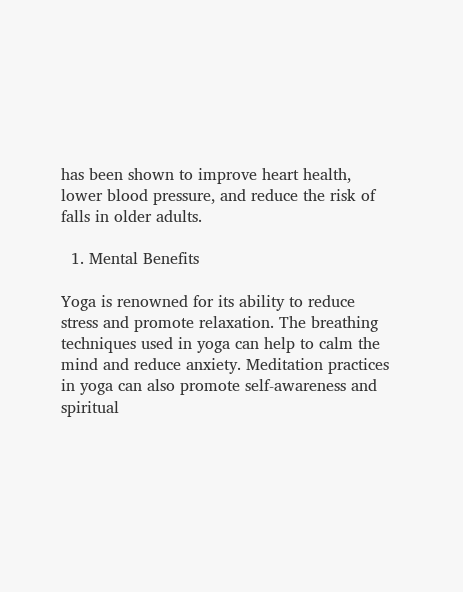has been shown to improve heart health, lower blood pressure, and reduce the risk of falls in older adults.

  1. Mental Benefits

Yoga is renowned for its ability to reduce stress and promote relaxation. The breathing techniques used in yoga can help to calm the mind and reduce anxiety. Meditation practices in yoga can also promote self-awareness and spiritual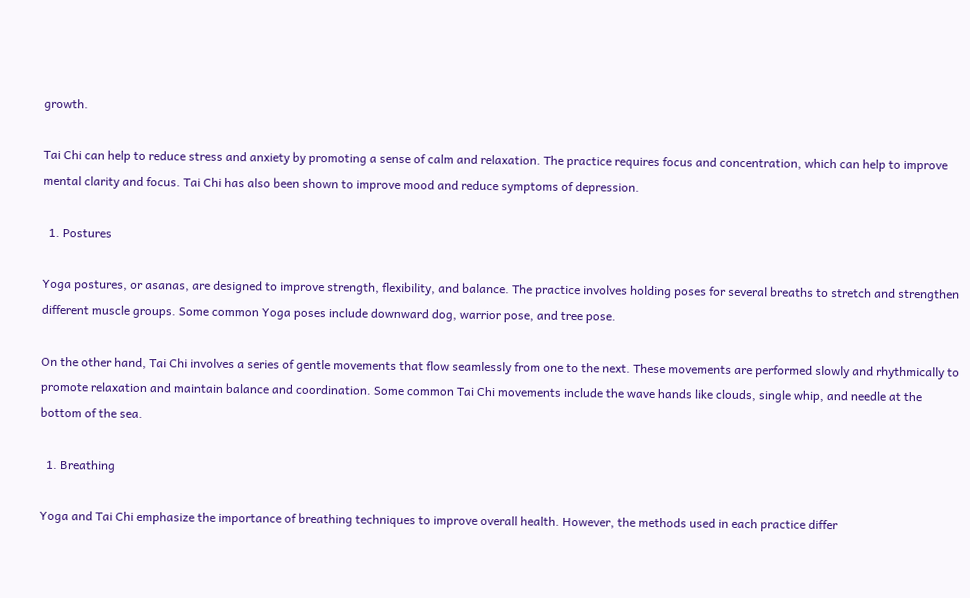growth.

Tai Chi can help to reduce stress and anxiety by promoting a sense of calm and relaxation. The practice requires focus and concentration, which can help to improve mental clarity and focus. Tai Chi has also been shown to improve mood and reduce symptoms of depression.

  1. Postures

Yoga postures, or asanas, are designed to improve strength, flexibility, and balance. The practice involves holding poses for several breaths to stretch and strengthen different muscle groups. Some common Yoga poses include downward dog, warrior pose, and tree pose.

On the other hand, Tai Chi involves a series of gentle movements that flow seamlessly from one to the next. These movements are performed slowly and rhythmically to promote relaxation and maintain balance and coordination. Some common Tai Chi movements include the wave hands like clouds, single whip, and needle at the bottom of the sea.

  1. Breathing

Yoga and Tai Chi emphasize the importance of breathing techniques to improve overall health. However, the methods used in each practice differ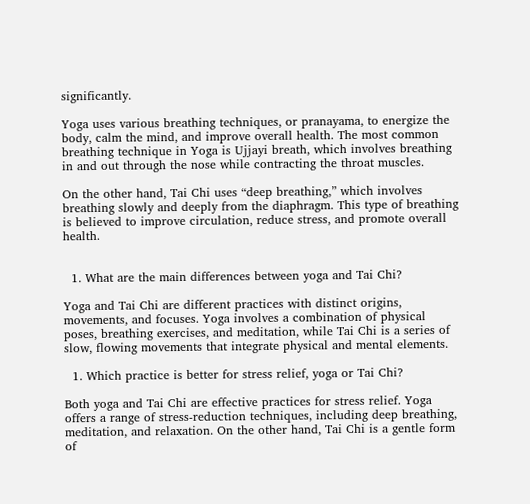significantly.

Yoga uses various breathing techniques, or pranayama, to energize the body, calm the mind, and improve overall health. The most common breathing technique in Yoga is Ujjayi breath, which involves breathing in and out through the nose while contracting the throat muscles.

On the other hand, Tai Chi uses “deep breathing,” which involves breathing slowly and deeply from the diaphragm. This type of breathing is believed to improve circulation, reduce stress, and promote overall health.


  1. What are the main differences between yoga and Tai Chi?

Yoga and Tai Chi are different practices with distinct origins, movements, and focuses. Yoga involves a combination of physical poses, breathing exercises, and meditation, while Tai Chi is a series of slow, flowing movements that integrate physical and mental elements.

  1. Which practice is better for stress relief, yoga or Tai Chi?

Both yoga and Tai Chi are effective practices for stress relief. Yoga offers a range of stress-reduction techniques, including deep breathing, meditation, and relaxation. On the other hand, Tai Chi is a gentle form of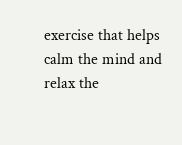exercise that helps calm the mind and relax the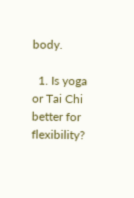body.

  1. Is yoga or Tai Chi better for flexibility?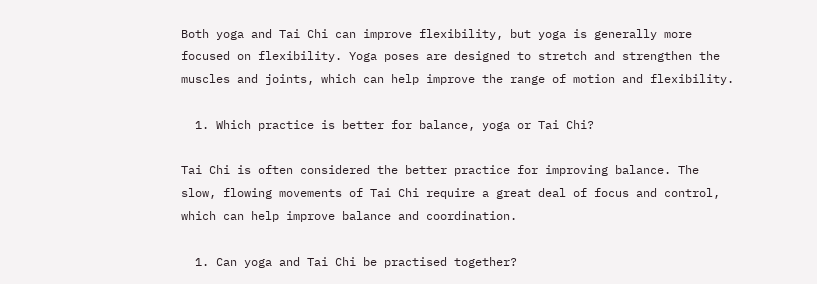Both yoga and Tai Chi can improve flexibility, but yoga is generally more focused on flexibility. Yoga poses are designed to stretch and strengthen the muscles and joints, which can help improve the range of motion and flexibility.

  1. Which practice is better for balance, yoga or Tai Chi?

Tai Chi is often considered the better practice for improving balance. The slow, flowing movements of Tai Chi require a great deal of focus and control, which can help improve balance and coordination.

  1. Can yoga and Tai Chi be practised together?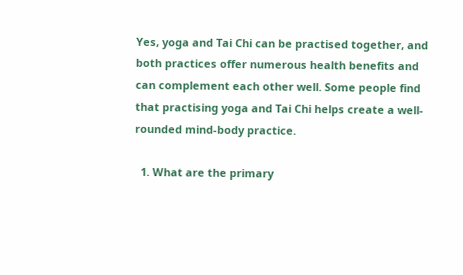Yes, yoga and Tai Chi can be practised together, and both practices offer numerous health benefits and can complement each other well. Some people find that practising yoga and Tai Chi helps create a well-rounded mind-body practice.

  1. What are the primary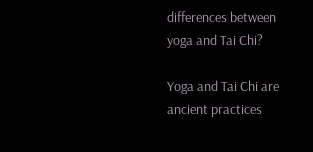differences between yoga and Tai Chi?

Yoga and Tai Chi are ancient practices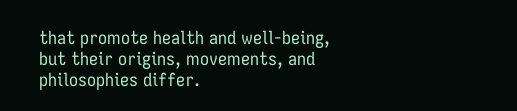that promote health and well-being, but their origins, movements, and philosophies differ.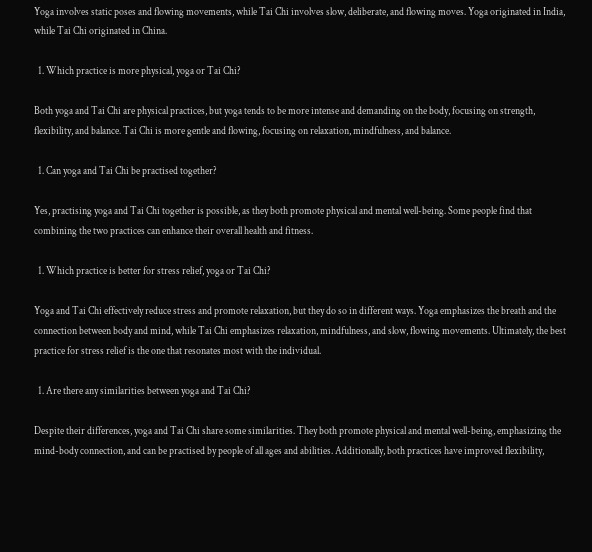Yoga involves static poses and flowing movements, while Tai Chi involves slow, deliberate, and flowing moves. Yoga originated in India, while Tai Chi originated in China.

  1. Which practice is more physical, yoga or Tai Chi?

Both yoga and Tai Chi are physical practices, but yoga tends to be more intense and demanding on the body, focusing on strength, flexibility, and balance. Tai Chi is more gentle and flowing, focusing on relaxation, mindfulness, and balance.

  1. Can yoga and Tai Chi be practised together?

Yes, practising yoga and Tai Chi together is possible, as they both promote physical and mental well-being. Some people find that combining the two practices can enhance their overall health and fitness.

  1. Which practice is better for stress relief, yoga or Tai Chi?

Yoga and Tai Chi effectively reduce stress and promote relaxation, but they do so in different ways. Yoga emphasizes the breath and the connection between body and mind, while Tai Chi emphasizes relaxation, mindfulness, and slow, flowing movements. Ultimately, the best practice for stress relief is the one that resonates most with the individual.

  1. Are there any similarities between yoga and Tai Chi?

Despite their differences, yoga and Tai Chi share some similarities. They both promote physical and mental well-being, emphasizing the mind-body connection, and can be practised by people of all ages and abilities. Additionally, both practices have improved flexibility,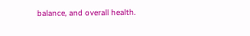balance, and overall health.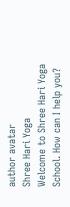author avatar
Shree Hari Yoga
Welcome to Shree Hari Yoga School. How can I help you?